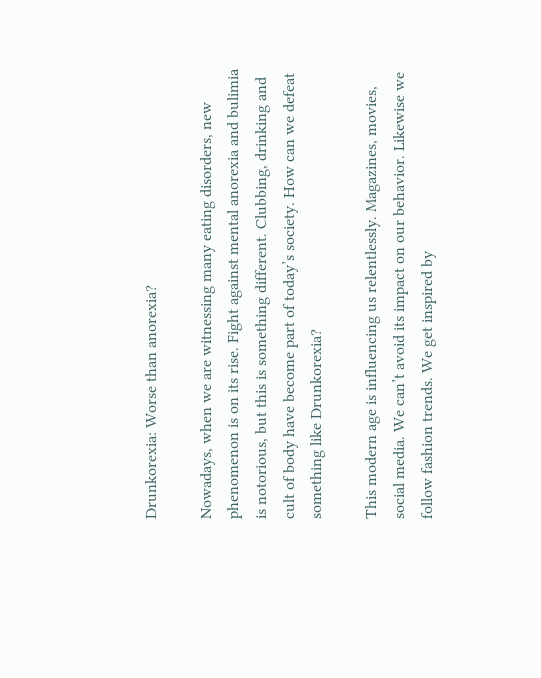Drunkorexia: Worse than anorexia?

Nowadays, when we are witnessing many eating disorders, new phenomenon is on its rise. Fight against mental anorexia and bulimia is notorious, but this is something different. Clubbing, drinking and cult of body have become part of today’s society. How can we defeat something like Drunkorexia?

This modern age is influencing us relentlessly. Magazines, movies, social media. We can’t avoid its impact on our behavior. Likewise we follow fashion trends. We get inspired by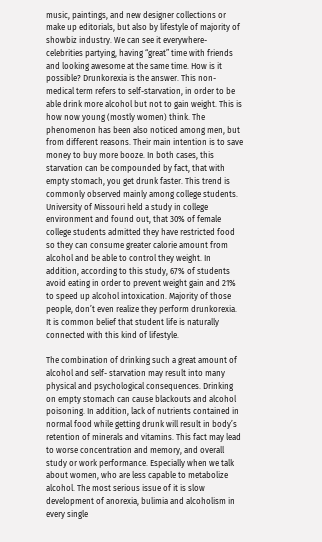music, paintings, and new designer collections or make up editorials, but also by lifestyle of majority of showbiz industry. We can see it everywhere- celebrities partying, having “great” time with friends and looking awesome at the same time. How is it possible? Drunkorexia is the answer. This non-medical term refers to self-starvation, in order to be able drink more alcohol but not to gain weight. This is how now young (mostly women) think. The phenomenon has been also noticed among men, but from different reasons. Their main intention is to save money to buy more booze. In both cases, this starvation can be compounded by fact, that with empty stomach, you get drunk faster. This trend is commonly observed mainly among college students. University of Missouri held a study in college environment and found out, that 30% of female college students admitted they have restricted food so they can consume greater calorie amount from alcohol and be able to control they weight. In addition, according to this study, 67% of students avoid eating in order to prevent weight gain and 21% to speed up alcohol intoxication. Majority of those people, don’t even realize they perform drunkorexia. It is common belief that student life is naturally connected with this kind of lifestyle.

The combination of drinking such a great amount of alcohol and self- starvation may result into many physical and psychological consequences. Drinking on empty stomach can cause blackouts and alcohol poisoning. In addition, lack of nutrients contained in normal food while getting drunk will result in body’s retention of minerals and vitamins. This fact may lead to worse concentration and memory, and overall study or work performance. Especially when we talk about women, who are less capable to metabolize alcohol. The most serious issue of it is slow development of anorexia, bulimia and alcoholism in every single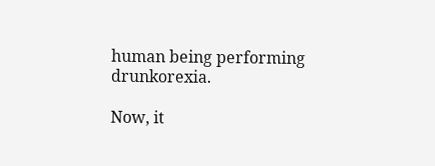human being performing drunkorexia.

Now, it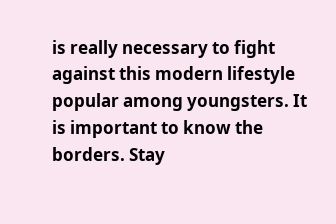is really necessary to fight against this modern lifestyle popular among youngsters. It is important to know the borders. Stay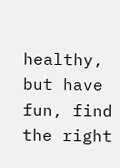healthy, but have fun, find the right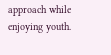approach while enjoying youth.